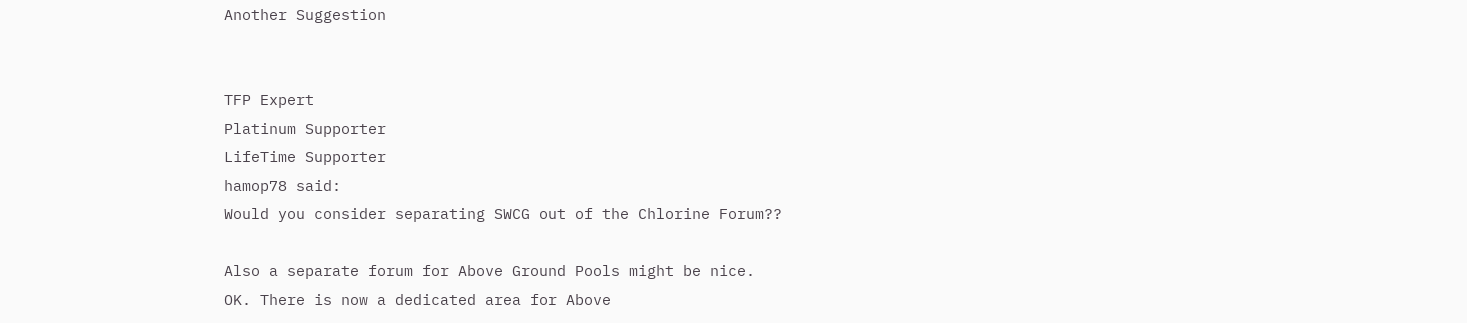Another Suggestion


TFP Expert
Platinum Supporter
LifeTime Supporter
hamop78 said:
Would you consider separating SWCG out of the Chlorine Forum??

Also a separate forum for Above Ground Pools might be nice.
OK. There is now a dedicated area for Above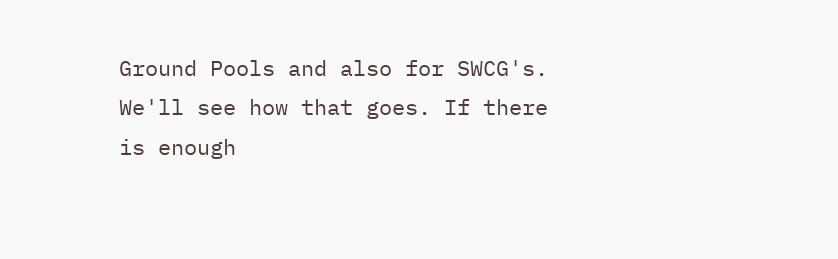Ground Pools and also for SWCG's. We'll see how that goes. If there is enough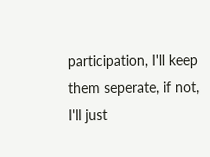participation, I'll keep them seperate, if not, I'll just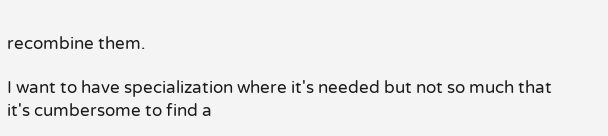recombine them.

I want to have specialization where it's needed but not so much that it's cumbersome to find a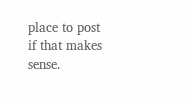place to post if that makes sense.